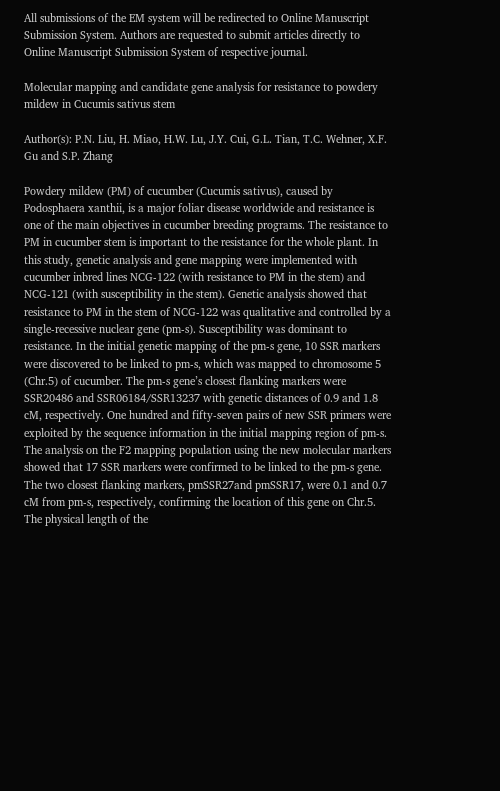All submissions of the EM system will be redirected to Online Manuscript Submission System. Authors are requested to submit articles directly to Online Manuscript Submission System of respective journal.

Molecular mapping and candidate gene analysis for resistance to powdery mildew in Cucumis sativus stem

Author(s): P.N. Liu, H. Miao, H.W. Lu, J.Y. Cui, G.L. Tian, T.C. Wehner, X.F. Gu and S.P. Zhang

Powdery mildew (PM) of cucumber (Cucumis sativus), caused by Podosphaera xanthii, is a major foliar disease worldwide and resistance is one of the main objectives in cucumber breeding programs. The resistance to PM in cucumber stem is important to the resistance for the whole plant. In this study, genetic analysis and gene mapping were implemented with cucumber inbred lines NCG-122 (with resistance to PM in the stem) and NCG-121 (with susceptibility in the stem). Genetic analysis showed that resistance to PM in the stem of NCG-122 was qualitative and controlled by a single-recessive nuclear gene (pm-s). Susceptibility was dominant to resistance. In the initial genetic mapping of the pm-s gene, 10 SSR markers were discovered to be linked to pm-s, which was mapped to chromosome 5 (Chr.5) of cucumber. The pm-s gene’s closest flanking markers were SSR20486 and SSR06184/SSR13237 with genetic distances of 0.9 and 1.8 cM, respectively. One hundred and fifty-seven pairs of new SSR primers were exploited by the sequence information in the initial mapping region of pm-s. The analysis on the F2 mapping population using the new molecular markers showed that 17 SSR markers were confirmed to be linked to the pm-s gene. The two closest flanking markers, pmSSR27and pmSSR17, were 0.1 and 0.7 cM from pm-s, respectively, confirming the location of this gene on Chr.5. The physical length of the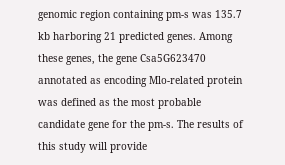genomic region containing pm-s was 135.7 kb harboring 21 predicted genes. Among these genes, the gene Csa5G623470 annotated as encoding Mlo-related protein was defined as the most probable candidate gene for the pm-s. The results of this study will provide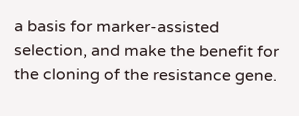a basis for marker-assisted selection, and make the benefit for the cloning of the resistance gene.